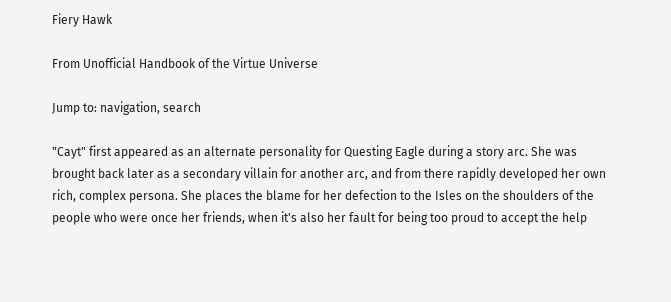Fiery Hawk

From Unofficial Handbook of the Virtue Universe

Jump to: navigation, search

"Cayt" first appeared as an alternate personality for Questing Eagle during a story arc. She was brought back later as a secondary villain for another arc, and from there rapidly developed her own rich, complex persona. She places the blame for her defection to the Isles on the shoulders of the people who were once her friends, when it's also her fault for being too proud to accept the help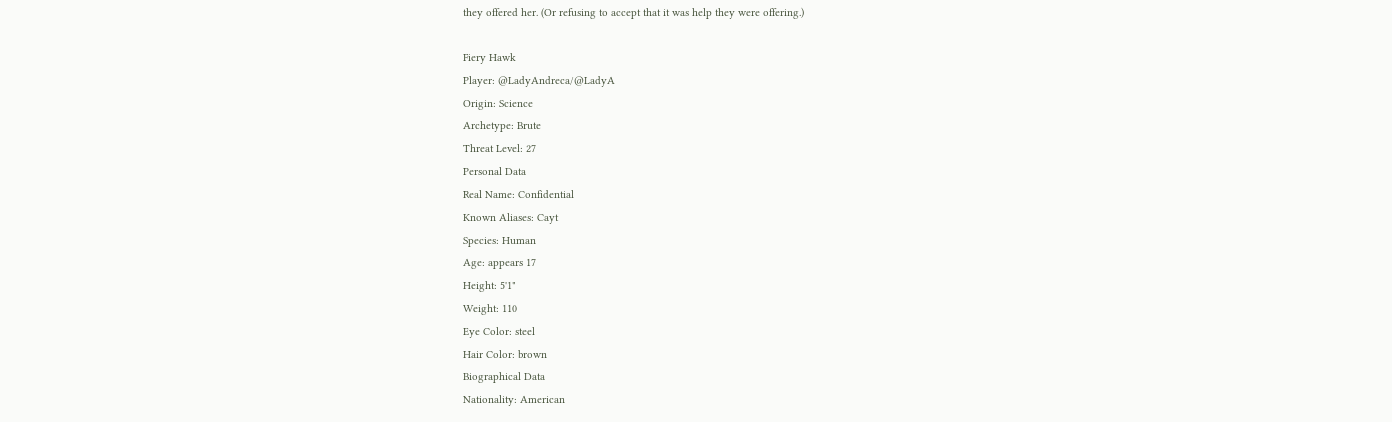they offered her. (Or refusing to accept that it was help they were offering.)

Fiery Hawk
Player: @LadyAndreca/@LadyA
Origin: Science
Archetype: Brute
Threat Level: 27
Personal Data
Real Name: Confidential
Known Aliases: Cayt
Species: Human
Age: appears 17
Height: 5'1"
Weight: 110
Eye Color: steel
Hair Color: brown
Biographical Data
Nationality: American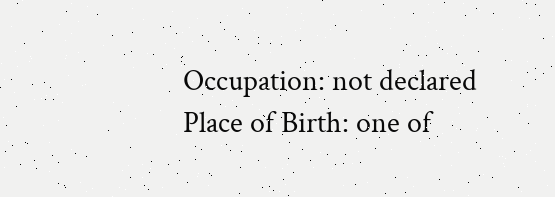Occupation: not declared
Place of Birth: one of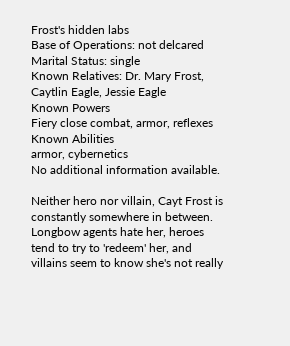Frost's hidden labs
Base of Operations: not delcared
Marital Status: single
Known Relatives: Dr. Mary Frost, Caytlin Eagle, Jessie Eagle
Known Powers
Fiery close combat, armor, reflexes
Known Abilities
armor, cybernetics
No additional information available.

Neither hero nor villain, Cayt Frost is constantly somewhere in between. Longbow agents hate her, heroes tend to try to 'redeem' her, and villains seem to know she's not really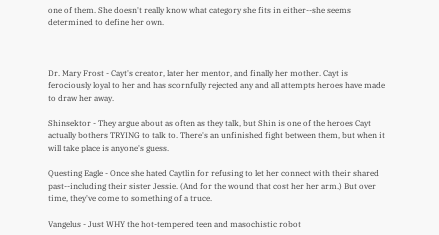one of them. She doesn't really know what category she fits in either--she seems determined to define her own.



Dr. Mary Frost - Cayt's creator, later her mentor, and finally her mother. Cayt is ferociously loyal to her and has scornfully rejected any and all attempts heroes have made to draw her away.

Shinsektor - They argue about as often as they talk, but Shin is one of the heroes Cayt actually bothers TRYING to talk to. There's an unfinished fight between them, but when it will take place is anyone's guess.

Questing Eagle - Once she hated Caytlin for refusing to let her connect with their shared past--including their sister Jessie. (And for the wound that cost her her arm.) But over time, they've come to something of a truce.

Vangelus - Just WHY the hot-tempered teen and masochistic robot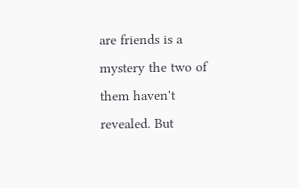are friends is a mystery the two of them haven't revealed. But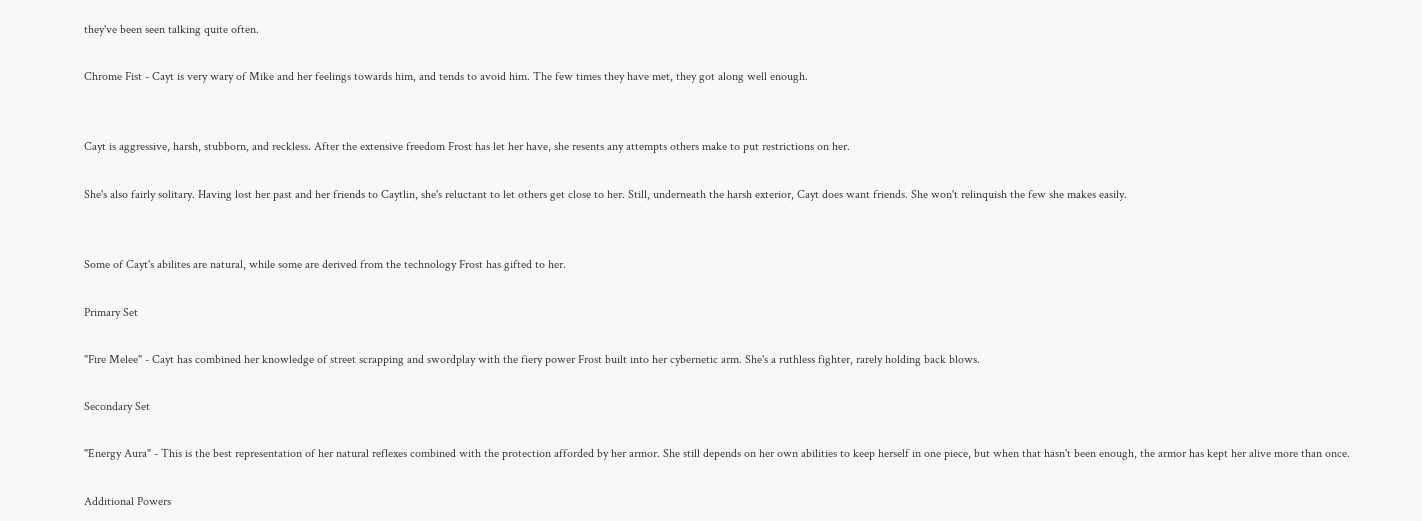they've been seen talking quite often.

Chrome Fist - Cayt is very wary of Mike and her feelings towards him, and tends to avoid him. The few times they have met, they got along well enough.


Cayt is aggressive, harsh, stubborn, and reckless. After the extensive freedom Frost has let her have, she resents any attempts others make to put restrictions on her.

She's also fairly solitary. Having lost her past and her friends to Caytlin, she's reluctant to let others get close to her. Still, underneath the harsh exterior, Cayt does want friends. She won't relinquish the few she makes easily.


Some of Cayt's abilites are natural, while some are derived from the technology Frost has gifted to her.

Primary Set

"Fire Melee" - Cayt has combined her knowledge of street scrapping and swordplay with the fiery power Frost built into her cybernetic arm. She's a ruthless fighter, rarely holding back blows.

Secondary Set

"Energy Aura" - This is the best representation of her natural reflexes combined with the protection afforded by her armor. She still depends on her own abilities to keep herself in one piece, but when that hasn't been enough, the armor has kept her alive more than once.

Additional Powers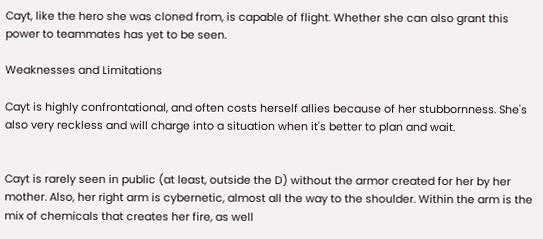Cayt, like the hero she was cloned from, is capable of flight. Whether she can also grant this power to teammates has yet to be seen.

Weaknesses and Limitations

Cayt is highly confrontational, and often costs herself allies because of her stubbornness. She's also very reckless and will charge into a situation when it's better to plan and wait.


Cayt is rarely seen in public (at least, outside the D) without the armor created for her by her mother. Also, her right arm is cybernetic, almost all the way to the shoulder. Within the arm is the mix of chemicals that creates her fire, as well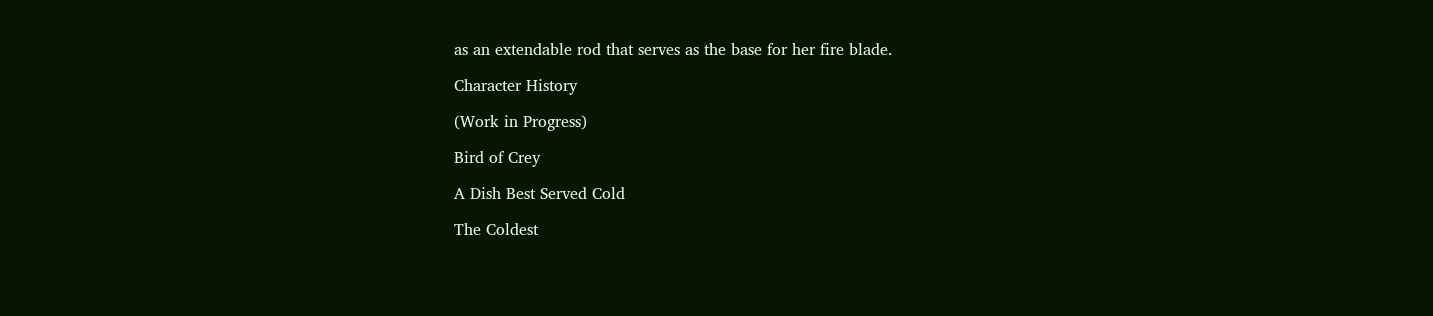as an extendable rod that serves as the base for her fire blade.

Character History

(Work in Progress)

Bird of Crey

A Dish Best Served Cold

The Coldest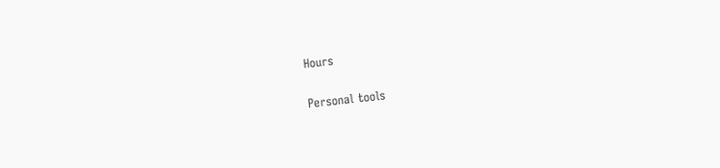Hours

Personal tools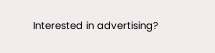Interested in advertising?